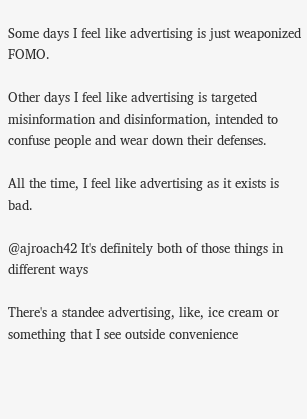Some days I feel like advertising is just weaponized FOMO.

Other days I feel like advertising is targeted misinformation and disinformation, intended to confuse people and wear down their defenses.

All the time, I feel like advertising as it exists is bad.

@ajroach42 It's definitely both of those things in different ways

There's a standee advertising, like, ice cream or something that I see outside convenience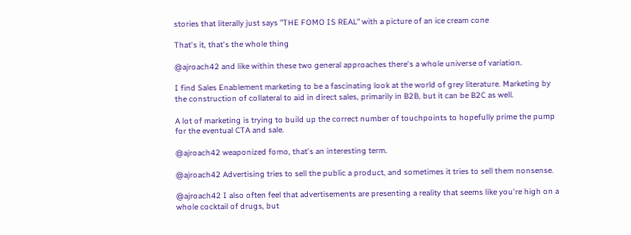stories that literally just says "THE FOMO IS REAL" with a picture of an ice cream cone

That's it, that's the whole thing

@ajroach42 and like within these two general approaches there's a whole universe of variation.

I find Sales Enablement marketing to be a fascinating look at the world of grey literature. Marketing by the construction of collateral to aid in direct sales, primarily in B2B, but it can be B2C as well.

A lot of marketing is trying to build up the correct number of touchpoints to hopefully prime the pump for the eventual CTA and sale.

@ajroach42 weaponized fomo, that's an interesting term.

@ajroach42 Advertising tries to sell the public a product, and sometimes it tries to sell them nonsense.

@ajroach42 I also often feel that advertisements are presenting a reality that seems like you're high on a whole cocktail of drugs, but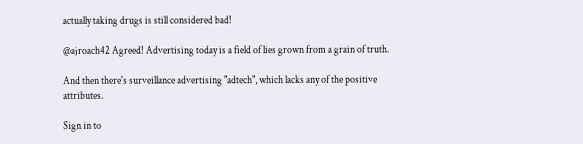actually taking drugs is still considered bad!

@ajroach42 Agreed! Advertising today is a field of lies grown from a grain of truth.

And then there's surveillance advertising "adtech", which lacks any of the positive attributes.

Sign in to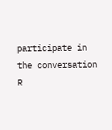participate in the conversation
R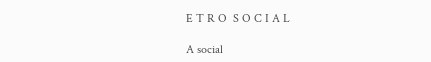E T R O  S O C I A L

A social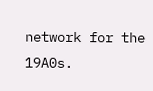network for the 19A0s.